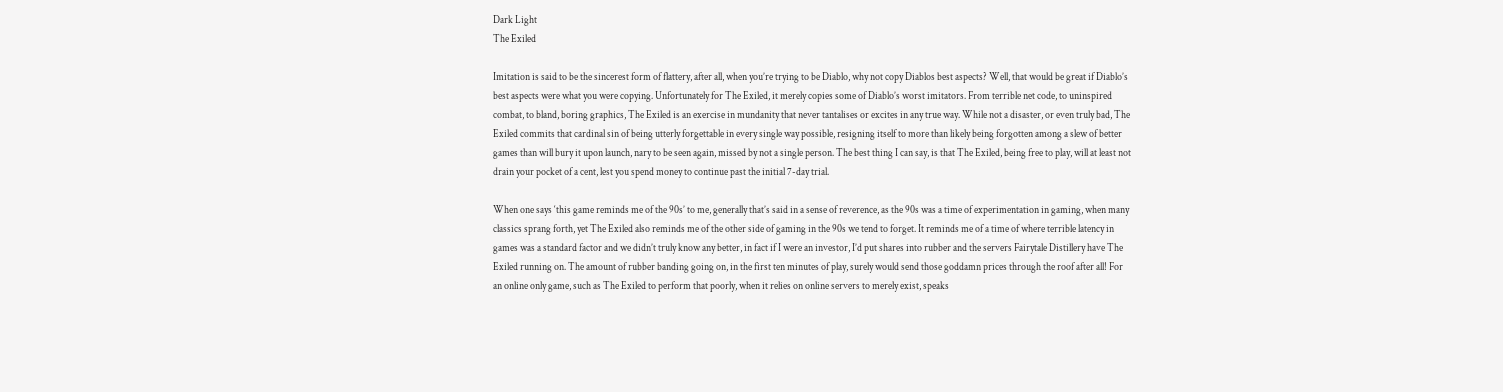Dark Light
The Exiled

Imitation is said to be the sincerest form of flattery, after all, when you’re trying to be Diablo, why not copy Diablos best aspects? Well, that would be great if Diablo’s best aspects were what you were copying. Unfortunately for The Exiled, it merely copies some of Diablo’s worst imitators. From terrible net code, to uninspired combat, to bland, boring graphics, The Exiled is an exercise in mundanity that never tantalises or excites in any true way. While not a disaster, or even truly bad, The Exiled commits that cardinal sin of being utterly forgettable in every single way possible, resigning itself to more than likely being forgotten among a slew of better games than will bury it upon launch, nary to be seen again, missed by not a single person. The best thing I can say, is that The Exiled, being free to play, will at least not drain your pocket of a cent, lest you spend money to continue past the initial 7-day trial.

When one says ‘this game reminds me of the 90s’ to me, generally that’s said in a sense of reverence, as the 90s was a time of experimentation in gaming, when many classics sprang forth, yet The Exiled also reminds me of the other side of gaming in the 90s we tend to forget. It reminds me of a time of where terrible latency in games was a standard factor and we didn’t truly know any better, in fact if I were an investor, I’d put shares into rubber and the servers Fairytale Distillery have The Exiled running on. The amount of rubber banding going on, in the first ten minutes of play, surely would send those goddamn prices through the roof after all! For an online only game, such as The Exiled to perform that poorly, when it relies on online servers to merely exist, speaks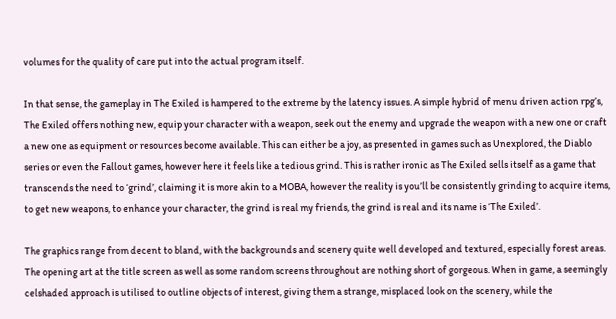volumes for the quality of care put into the actual program itself.

In that sense, the gameplay in The Exiled is hampered to the extreme by the latency issues. A simple hybrid of menu driven action rpg’s, The Exiled offers nothing new, equip your character with a weapon, seek out the enemy and upgrade the weapon with a new one or craft a new one as equipment or resources become available. This can either be a joy, as presented in games such as Unexplored, the Diablo series or even the Fallout games, however here it feels like a tedious grind. This is rather ironic as The Exiled sells itself as a game that transcends the need to ‘grind’, claiming it is more akin to a MOBA, however the reality is you’ll be consistently grinding to acquire items, to get new weapons, to enhance your character, the grind is real my friends, the grind is real and its name is ‘The Exiled’.

The graphics range from decent to bland, with the backgrounds and scenery quite well developed and textured, especially forest areas. The opening art at the title screen as well as some random screens throughout are nothing short of gorgeous. When in game, a seemingly celshaded approach is utilised to outline objects of interest, giving them a strange, misplaced look on the scenery, while the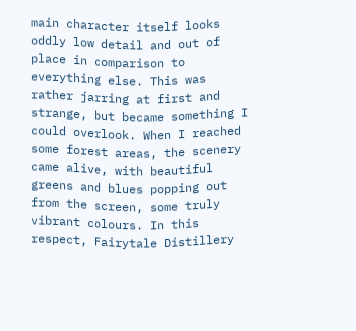main character itself looks oddly low detail and out of place in comparison to everything else. This was rather jarring at first and strange, but became something I could overlook. When I reached some forest areas, the scenery came alive, with beautiful greens and blues popping out from the screen, some truly vibrant colours. In this respect, Fairytale Distillery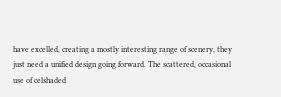have excelled, creating a mostly interesting range of scenery, they just need a unified design going forward. The scattered, occasional use of celshaded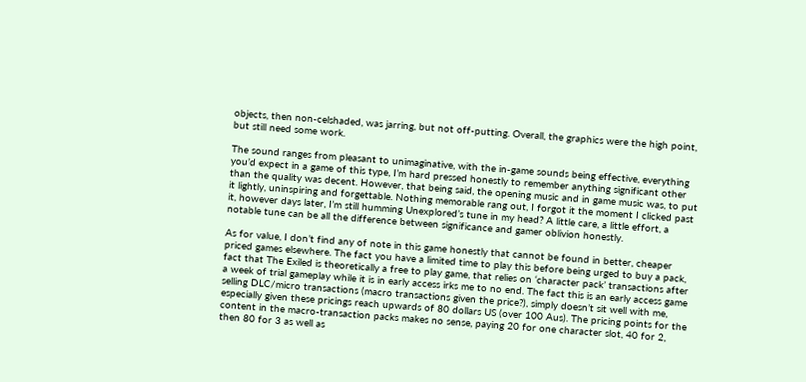objects, then non-celshaded, was jarring, but not off-putting. Overall, the graphics were the high point, but still need some work.

The sound ranges from pleasant to unimaginative, with the in-game sounds being effective, everything you’d expect in a game of this type, I’m hard pressed honestly to remember anything significant other than the quality was decent. However, that being said, the opening music and in game music was, to put it lightly, uninspiring and forgettable. Nothing memorable rang out, I forgot it the moment I clicked past it, however days later, I’m still humming Unexplored’s tune in my head? A little care, a little effort, a notable tune can be all the difference between significance and gamer oblivion honestly.

As for value, I don’t find any of note in this game honestly that cannot be found in better, cheaper priced games elsewhere. The fact you have a limited time to play this before being urged to buy a pack, fact that The Exiled is theoretically a free to play game, that relies on ‘character pack’ transactions after a week of trial gameplay while it is in early access irks me to no end. The fact this is an early access game selling DLC/micro transactions (macro transactions given the price?), simply doesn’t sit well with me, especially given these pricings reach upwards of 80 dollars US (over 100 Aus). The pricing points for the content in the macro-transaction packs makes no sense, paying 20 for one character slot, 40 for 2, then 80 for 3 as well as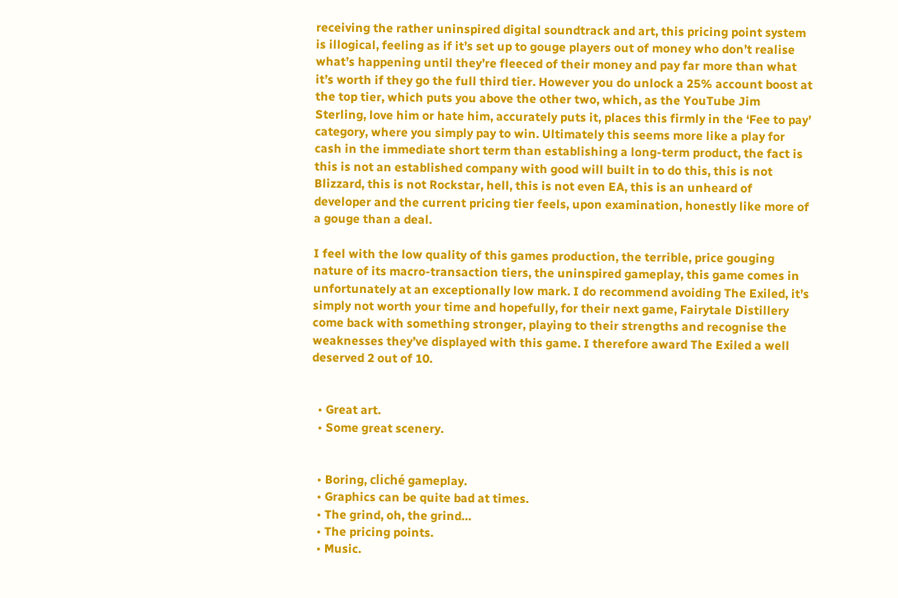receiving the rather uninspired digital soundtrack and art, this pricing point system is illogical, feeling as if it’s set up to gouge players out of money who don’t realise what’s happening until they’re fleeced of their money and pay far more than what it’s worth if they go the full third tier. However you do unlock a 25% account boost at the top tier, which puts you above the other two, which, as the YouTube Jim Sterling, love him or hate him, accurately puts it, places this firmly in the ‘Fee to pay’ category, where you simply pay to win. Ultimately this seems more like a play for cash in the immediate short term than establishing a long-term product, the fact is this is not an established company with good will built in to do this, this is not Blizzard, this is not Rockstar, hell, this is not even EA, this is an unheard of developer and the current pricing tier feels, upon examination, honestly like more of a gouge than a deal.

I feel with the low quality of this games production, the terrible, price gouging nature of its macro-transaction tiers, the uninspired gameplay, this game comes in unfortunately at an exceptionally low mark. I do recommend avoiding The Exiled, it’s simply not worth your time and hopefully, for their next game, Fairytale Distillery come back with something stronger, playing to their strengths and recognise the weaknesses they’ve displayed with this game. I therefore award The Exiled a well deserved 2 out of 10.


  • Great art.
  • Some great scenery.


  • Boring, cliché gameplay.
  • Graphics can be quite bad at times.
  • The grind, oh, the grind…
  • The pricing points.
  • Music.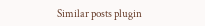Similar posts plugin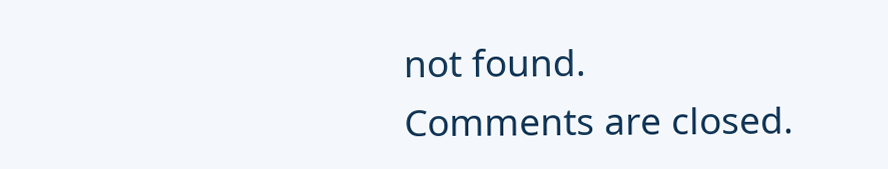not found.
Comments are closed.